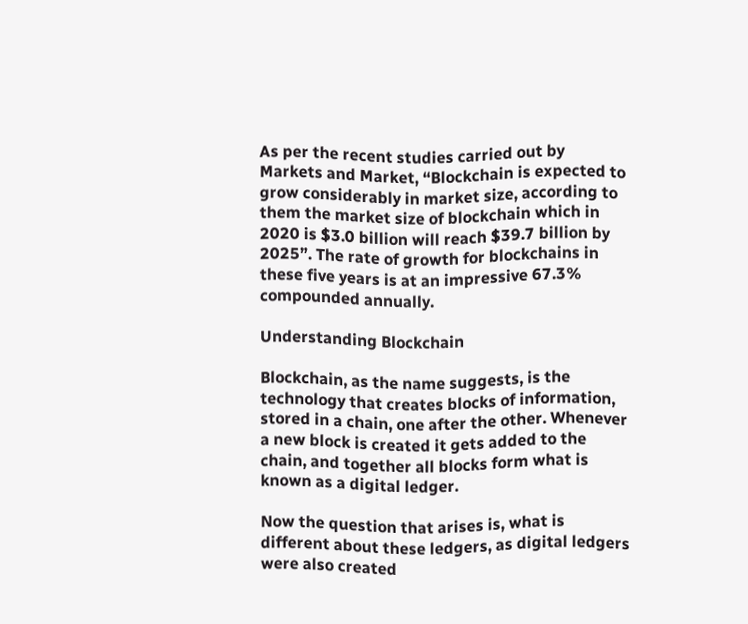As per the recent studies carried out by Markets and Market, “Blockchain is expected to grow considerably in market size, according to them the market size of blockchain which in 2020 is $3.0 billion will reach $39.7 billion by 2025”. The rate of growth for blockchains in these five years is at an impressive 67.3% compounded annually.

Understanding Blockchain

Blockchain, as the name suggests, is the technology that creates blocks of information, stored in a chain, one after the other. Whenever a new block is created it gets added to the chain, and together all blocks form what is known as a digital ledger.

Now the question that arises is, what is different about these ledgers, as digital ledgers were also created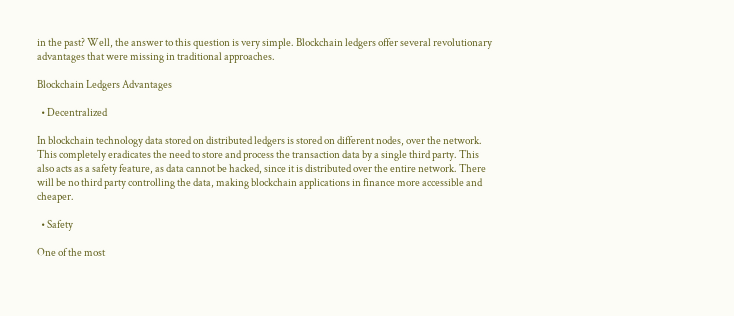in the past? Well, the answer to this question is very simple. Blockchain ledgers offer several revolutionary advantages that were missing in traditional approaches.

Blockchain Ledgers Advantages

  • Decentralized

In blockchain technology data stored on distributed ledgers is stored on different nodes, over the network. This completely eradicates the need to store and process the transaction data by a single third party. This also acts as a safety feature, as data cannot be hacked, since it is distributed over the entire network. There will be no third party controlling the data, making blockchain applications in finance more accessible and cheaper.

  • Safety

One of the most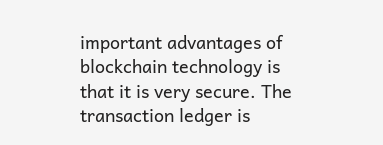important advantages of blockchain technology is that it is very secure. The transaction ledger is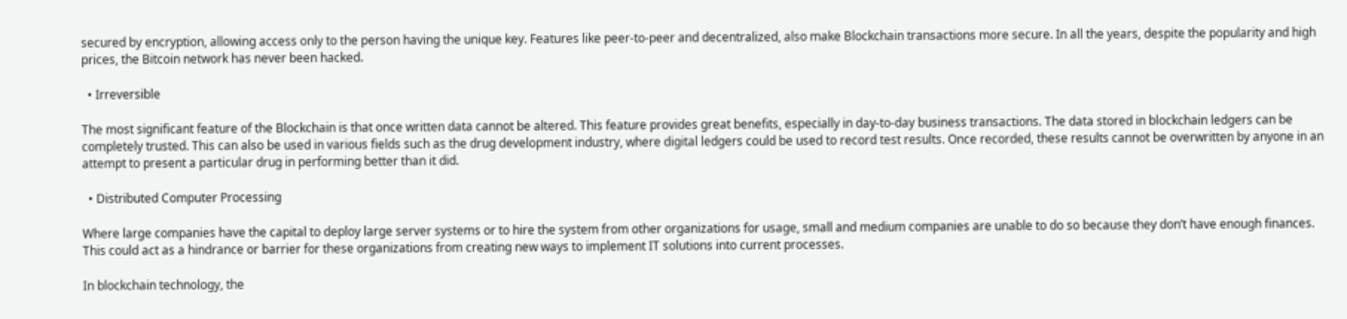secured by encryption, allowing access only to the person having the unique key. Features like peer-to-peer and decentralized, also make Blockchain transactions more secure. In all the years, despite the popularity and high prices, the Bitcoin network has never been hacked.

  • Irreversible

The most significant feature of the Blockchain is that once written data cannot be altered. This feature provides great benefits, especially in day-to-day business transactions. The data stored in blockchain ledgers can be completely trusted. This can also be used in various fields such as the drug development industry, where digital ledgers could be used to record test results. Once recorded, these results cannot be overwritten by anyone in an attempt to present a particular drug in performing better than it did.

  • Distributed Computer Processing

Where large companies have the capital to deploy large server systems or to hire the system from other organizations for usage, small and medium companies are unable to do so because they don’t have enough finances. This could act as a hindrance or barrier for these organizations from creating new ways to implement IT solutions into current processes.

In blockchain technology, the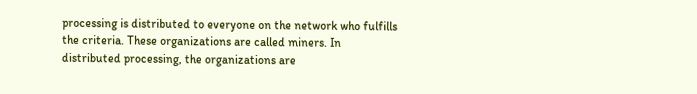processing is distributed to everyone on the network who fulfills the criteria. These organizations are called miners. In distributed processing, the organizations are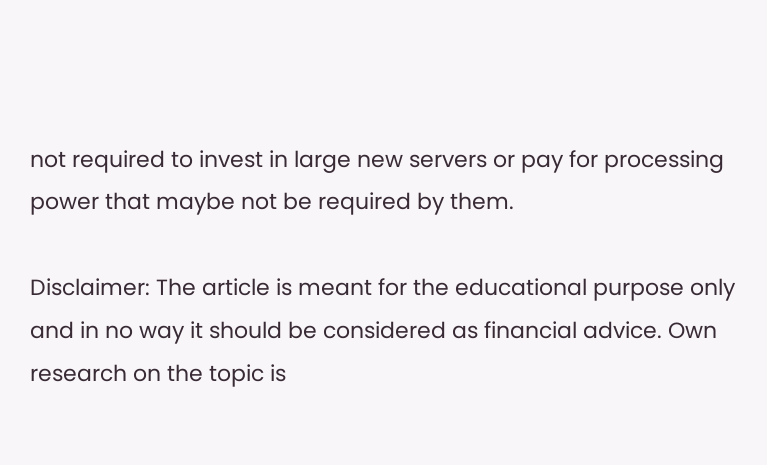not required to invest in large new servers or pay for processing power that maybe not be required by them.

Disclaimer: The article is meant for the educational purpose only and in no way it should be considered as financial advice. Own research on the topic is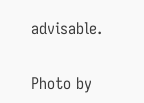advisable.

Photo by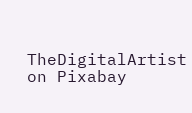TheDigitalArtist on Pixabay